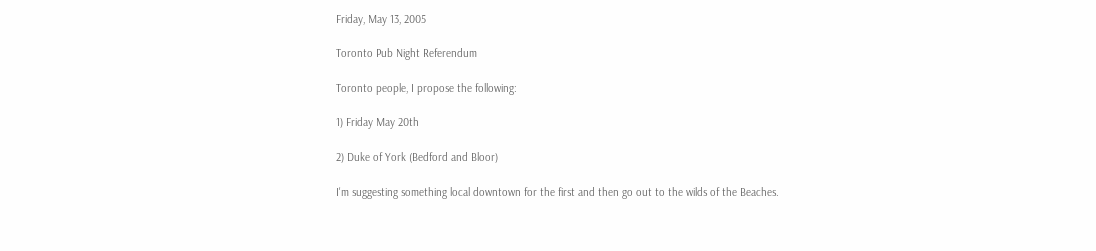Friday, May 13, 2005

Toronto Pub Night Referendum

Toronto people, I propose the following:

1) Friday May 20th

2) Duke of York (Bedford and Bloor)

I'm suggesting something local downtown for the first and then go out to the wilds of the Beaches.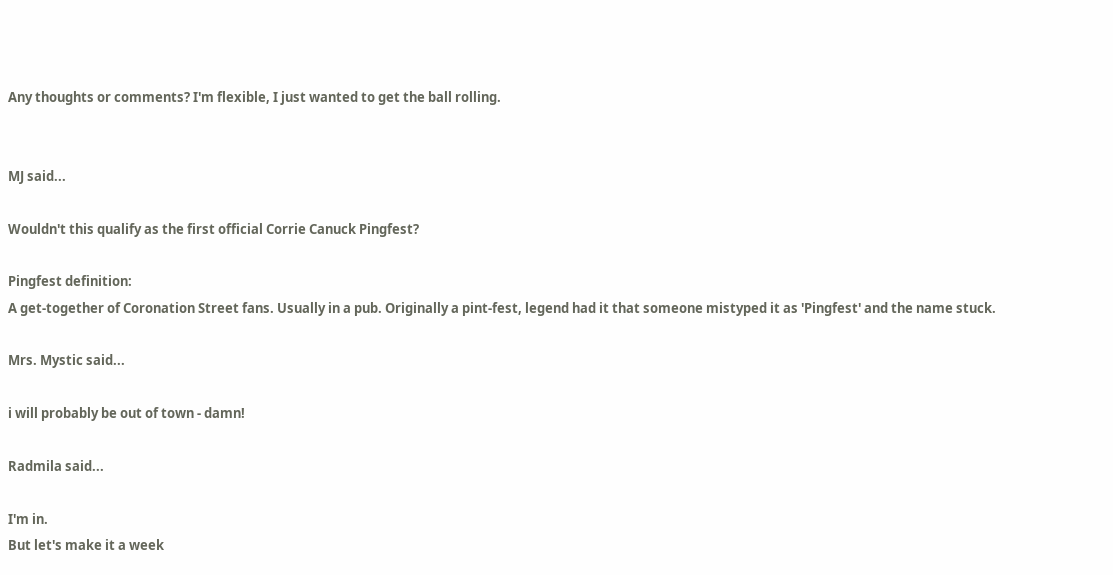Any thoughts or comments? I'm flexible, I just wanted to get the ball rolling.


MJ said...

Wouldn't this qualify as the first official Corrie Canuck Pingfest?

Pingfest definition:
A get-together of Coronation Street fans. Usually in a pub. Originally a pint-fest, legend had it that someone mistyped it as 'Pingfest' and the name stuck.

Mrs. Mystic said...

i will probably be out of town - damn!

Radmila said...

I'm in.
But let's make it a week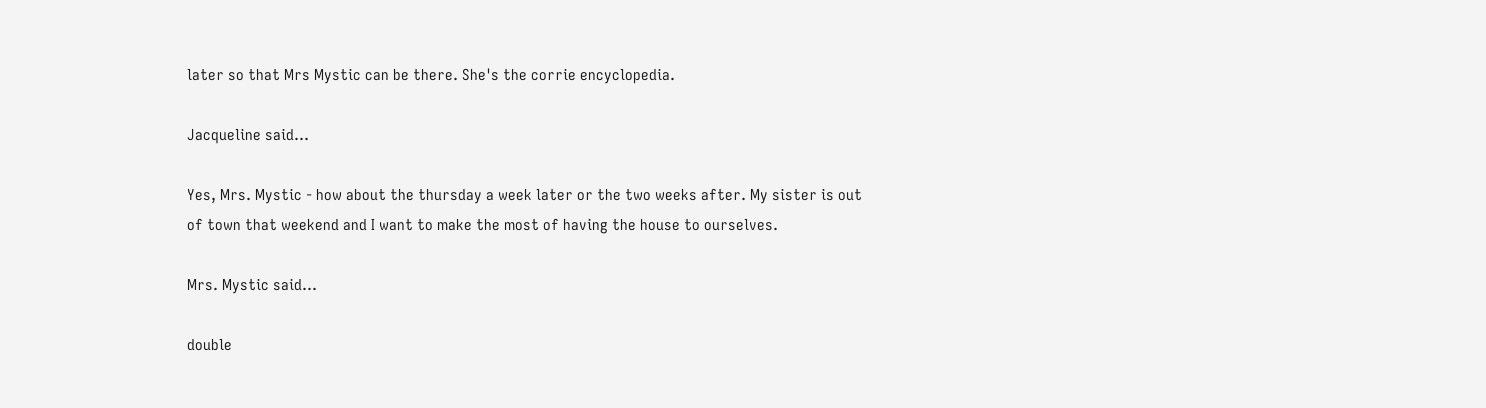later so that Mrs Mystic can be there. She's the corrie encyclopedia.

Jacqueline said...

Yes, Mrs. Mystic - how about the thursday a week later or the two weeks after. My sister is out of town that weekend and I want to make the most of having the house to ourselves.

Mrs. Mystic said...

double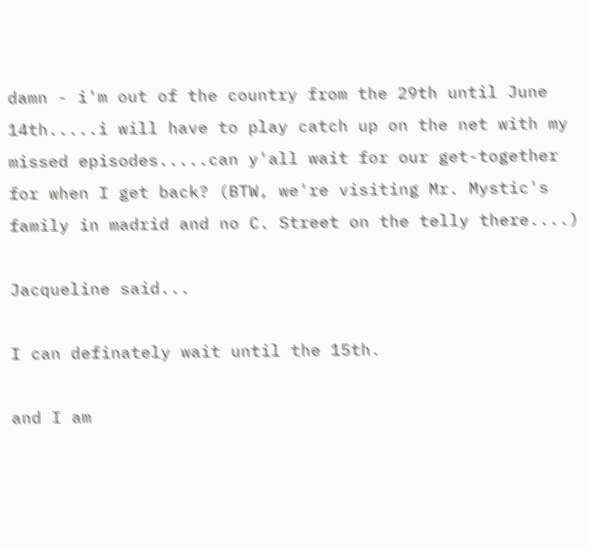damn - i'm out of the country from the 29th until June 14th.....i will have to play catch up on the net with my missed episodes.....can y'all wait for our get-together for when I get back? (BTW, we're visiting Mr. Mystic's family in madrid and no C. Street on the telly there....)

Jacqueline said...

I can definately wait until the 15th.

and I am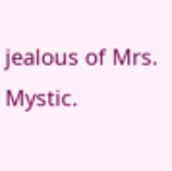jealous of Mrs. Mystic.